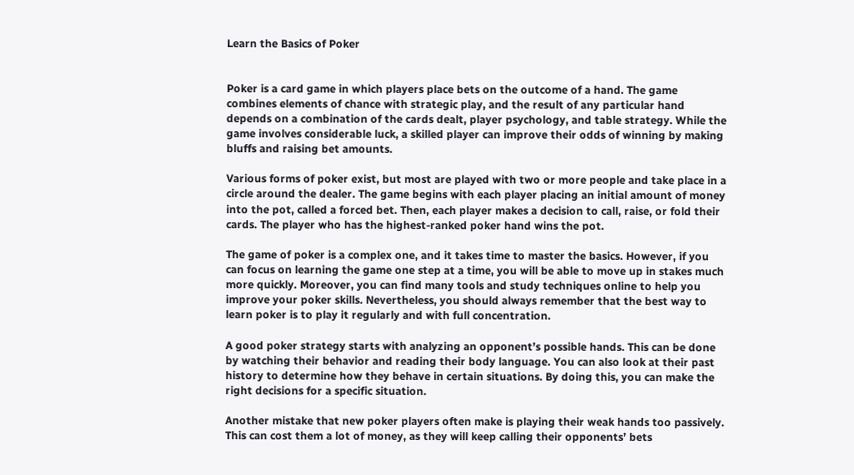Learn the Basics of Poker


Poker is a card game in which players place bets on the outcome of a hand. The game combines elements of chance with strategic play, and the result of any particular hand depends on a combination of the cards dealt, player psychology, and table strategy. While the game involves considerable luck, a skilled player can improve their odds of winning by making bluffs and raising bet amounts.

Various forms of poker exist, but most are played with two or more people and take place in a circle around the dealer. The game begins with each player placing an initial amount of money into the pot, called a forced bet. Then, each player makes a decision to call, raise, or fold their cards. The player who has the highest-ranked poker hand wins the pot.

The game of poker is a complex one, and it takes time to master the basics. However, if you can focus on learning the game one step at a time, you will be able to move up in stakes much more quickly. Moreover, you can find many tools and study techniques online to help you improve your poker skills. Nevertheless, you should always remember that the best way to learn poker is to play it regularly and with full concentration.

A good poker strategy starts with analyzing an opponent’s possible hands. This can be done by watching their behavior and reading their body language. You can also look at their past history to determine how they behave in certain situations. By doing this, you can make the right decisions for a specific situation.

Another mistake that new poker players often make is playing their weak hands too passively. This can cost them a lot of money, as they will keep calling their opponents’ bets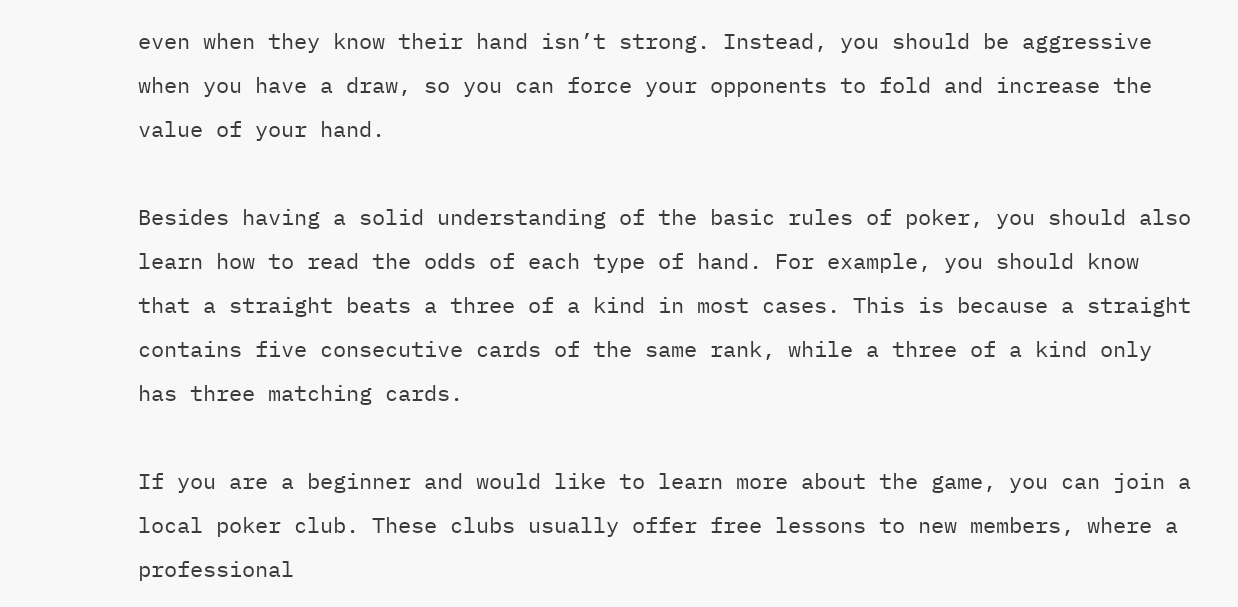even when they know their hand isn’t strong. Instead, you should be aggressive when you have a draw, so you can force your opponents to fold and increase the value of your hand.

Besides having a solid understanding of the basic rules of poker, you should also learn how to read the odds of each type of hand. For example, you should know that a straight beats a three of a kind in most cases. This is because a straight contains five consecutive cards of the same rank, while a three of a kind only has three matching cards.

If you are a beginner and would like to learn more about the game, you can join a local poker club. These clubs usually offer free lessons to new members, where a professional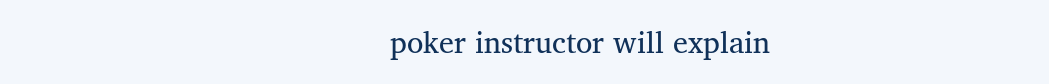poker instructor will explain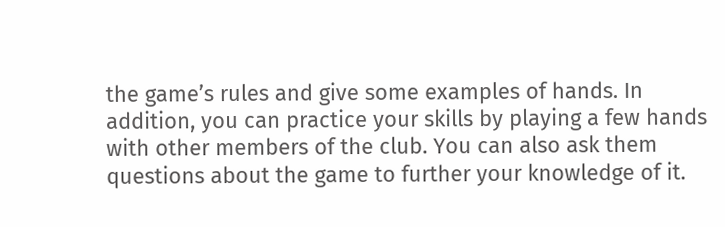the game’s rules and give some examples of hands. In addition, you can practice your skills by playing a few hands with other members of the club. You can also ask them questions about the game to further your knowledge of it.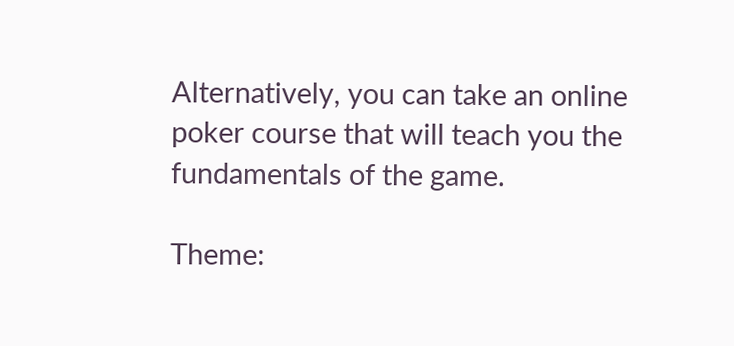Alternatively, you can take an online poker course that will teach you the fundamentals of the game.

Theme: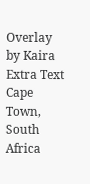Overlay by Kaira Extra Text
Cape Town, South Africa